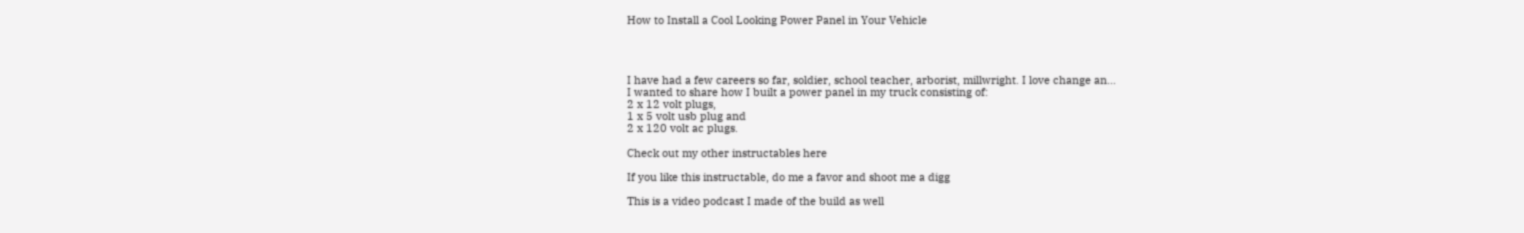How to Install a Cool Looking Power Panel in Your Vehicle




I have had a few careers so far, soldier, school teacher, arborist, millwright. I love change an...
I wanted to share how I built a power panel in my truck consisting of:
2 x 12 volt plugs,
1 x 5 volt usb plug and
2 x 120 volt ac plugs.

Check out my other instructables here

If you like this instructable, do me a favor and shoot me a digg

This is a video podcast I made of the build as well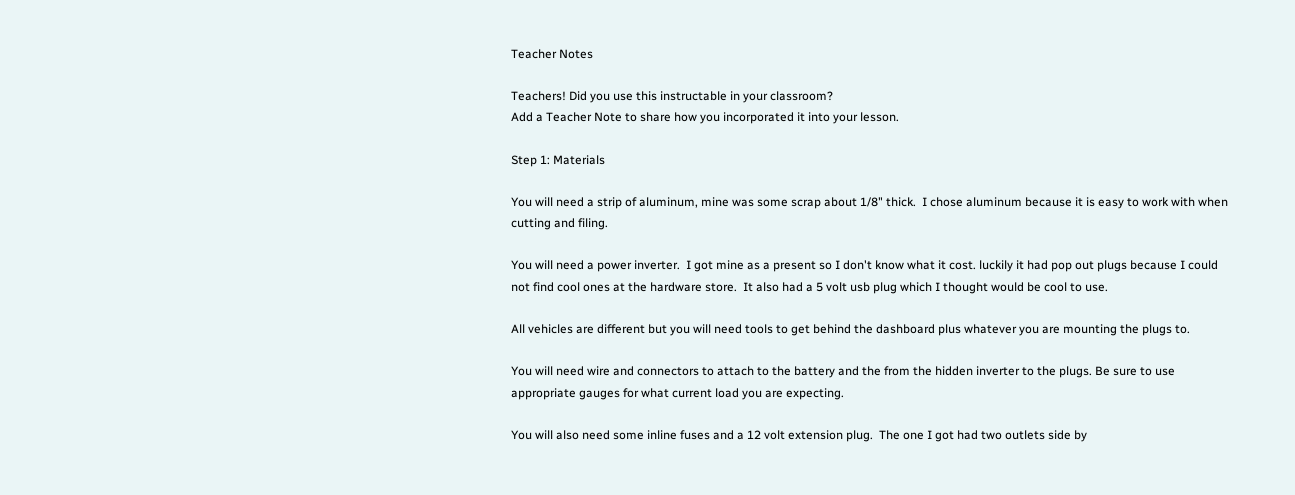Teacher Notes

Teachers! Did you use this instructable in your classroom?
Add a Teacher Note to share how you incorporated it into your lesson.

Step 1: Materials

You will need a strip of aluminum, mine was some scrap about 1/8" thick.  I chose aluminum because it is easy to work with when cutting and filing.

You will need a power inverter.  I got mine as a present so I don't know what it cost. luckily it had pop out plugs because I could not find cool ones at the hardware store.  It also had a 5 volt usb plug which I thought would be cool to use.

All vehicles are different but you will need tools to get behind the dashboard plus whatever you are mounting the plugs to.

You will need wire and connectors to attach to the battery and the from the hidden inverter to the plugs. Be sure to use appropriate gauges for what current load you are expecting.

You will also need some inline fuses and a 12 volt extension plug.  The one I got had two outlets side by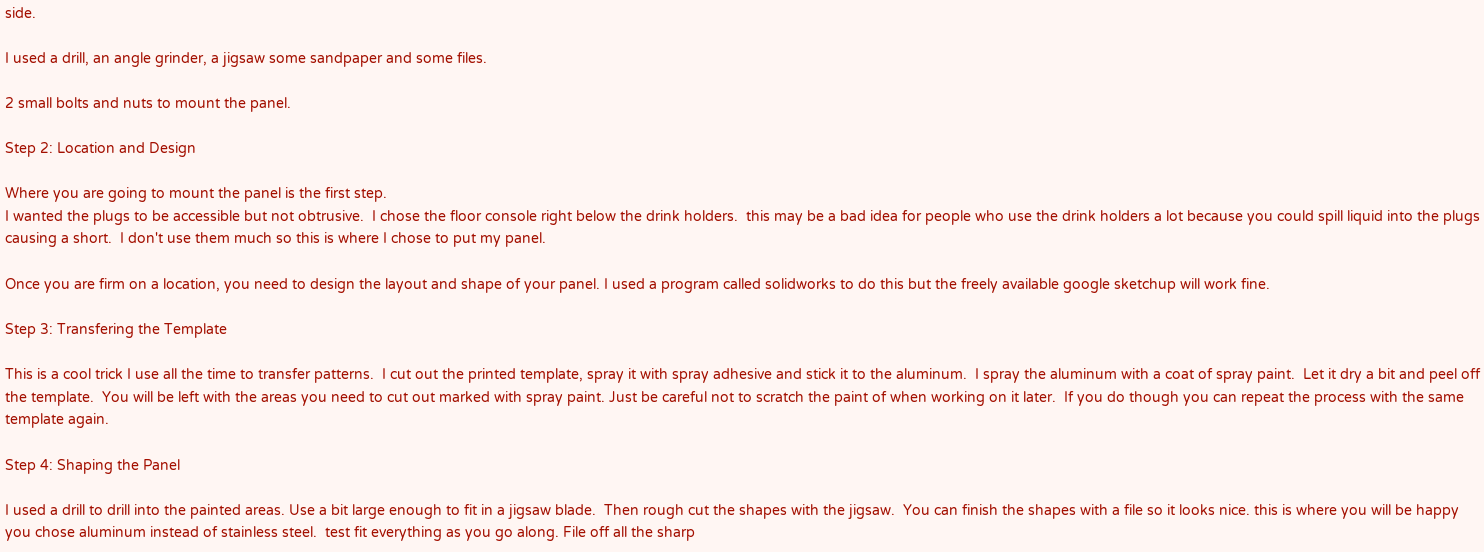side.

I used a drill, an angle grinder, a jigsaw some sandpaper and some files.

2 small bolts and nuts to mount the panel.

Step 2: Location and Design

Where you are going to mount the panel is the first step.
I wanted the plugs to be accessible but not obtrusive.  I chose the floor console right below the drink holders.  this may be a bad idea for people who use the drink holders a lot because you could spill liquid into the plugs causing a short.  I don't use them much so this is where I chose to put my panel.

Once you are firm on a location, you need to design the layout and shape of your panel. I used a program called solidworks to do this but the freely available google sketchup will work fine.

Step 3: Transfering the Template

This is a cool trick I use all the time to transfer patterns.  I cut out the printed template, spray it with spray adhesive and stick it to the aluminum.  I spray the aluminum with a coat of spray paint.  Let it dry a bit and peel off the template.  You will be left with the areas you need to cut out marked with spray paint. Just be careful not to scratch the paint of when working on it later.  If you do though you can repeat the process with the same template again.

Step 4: Shaping the Panel

I used a drill to drill into the painted areas. Use a bit large enough to fit in a jigsaw blade.  Then rough cut the shapes with the jigsaw.  You can finish the shapes with a file so it looks nice. this is where you will be happy you chose aluminum instead of stainless steel.  test fit everything as you go along. File off all the sharp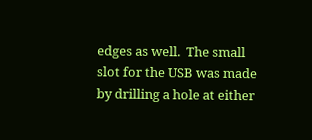edges as well.  The small slot for the USB was made by drilling a hole at either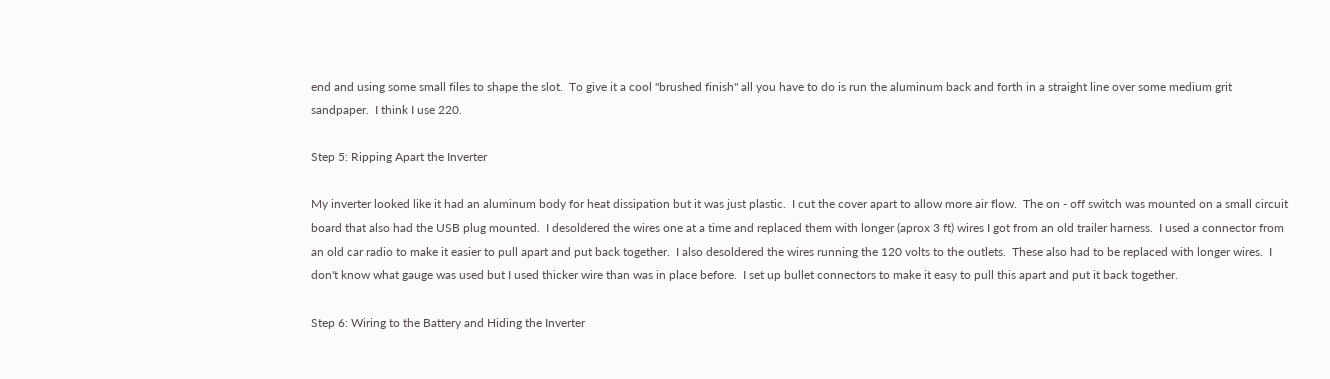end and using some small files to shape the slot.  To give it a cool "brushed finish" all you have to do is run the aluminum back and forth in a straight line over some medium grit sandpaper.  I think I use 220.

Step 5: Ripping Apart the Inverter

My inverter looked like it had an aluminum body for heat dissipation but it was just plastic.  I cut the cover apart to allow more air flow.  The on - off switch was mounted on a small circuit board that also had the USB plug mounted.  I desoldered the wires one at a time and replaced them with longer (aprox 3 ft) wires I got from an old trailer harness.  I used a connector from an old car radio to make it easier to pull apart and put back together.  I also desoldered the wires running the 120 volts to the outlets.  These also had to be replaced with longer wires.  I don't know what gauge was used but I used thicker wire than was in place before.  I set up bullet connectors to make it easy to pull this apart and put it back together.

Step 6: Wiring to the Battery and Hiding the Inverter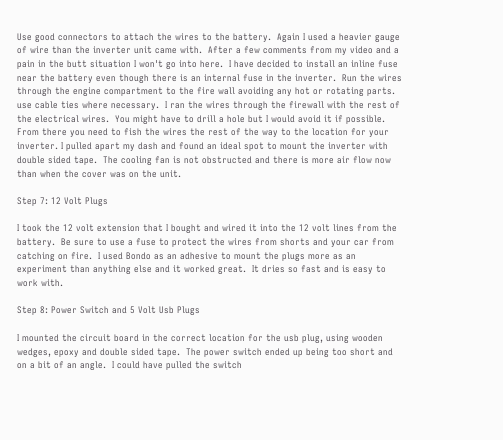Use good connectors to attach the wires to the battery.  Again I used a heavier gauge of wire than the inverter unit came with.  After a few comments from my video and a pain in the butt situation I won't go into here.  I have decided to install an inline fuse near the battery even though there is an internal fuse in the inverter.  Run the wires through the engine compartment to the fire wall avoiding any hot or rotating parts. use cable ties where necessary.  I ran the wires through the firewall with the rest of the electrical wires.  You might have to drill a hole but I would avoid it if possible.  From there you need to fish the wires the rest of the way to the location for your inverter. I pulled apart my dash and found an ideal spot to mount the inverter with double sided tape.  The cooling fan is not obstructed and there is more air flow now than when the cover was on the unit.

Step 7: 12 Volt Plugs

I took the 12 volt extension that I bought and wired it into the 12 volt lines from the battery.  Be sure to use a fuse to protect the wires from shorts and your car from catching on fire.  I used Bondo as an adhesive to mount the plugs more as an experiment than anything else and it worked great.  It dries so fast and is easy to work with.

Step 8: Power Switch and 5 Volt Usb Plugs

I mounted the circuit board in the correct location for the usb plug, using wooden wedges, epoxy and double sided tape.  The power switch ended up being too short and on a bit of an angle.  I could have pulled the switch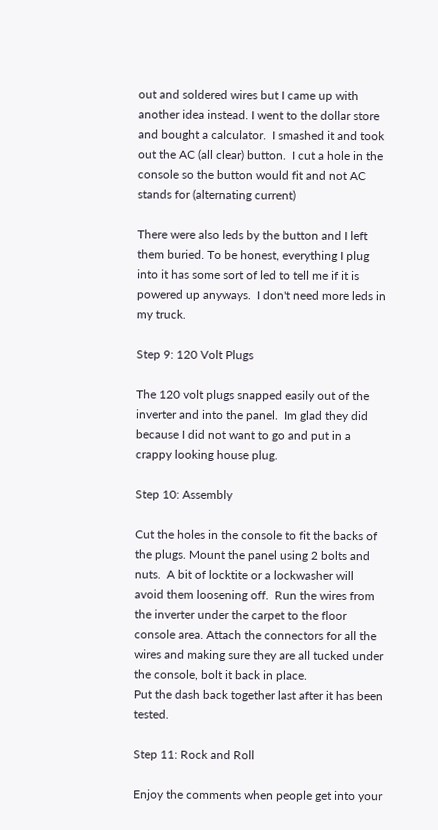out and soldered wires but I came up with another idea instead. I went to the dollar store and bought a calculator.  I smashed it and took out the AC (all clear) button.  I cut a hole in the console so the button would fit and not AC stands for (alternating current)

There were also leds by the button and I left them buried. To be honest, everything I plug into it has some sort of led to tell me if it is powered up anyways.  I don't need more leds in my truck.

Step 9: 120 Volt Plugs

The 120 volt plugs snapped easily out of the inverter and into the panel.  Im glad they did because I did not want to go and put in a crappy looking house plug.

Step 10: Assembly

Cut the holes in the console to fit the backs of the plugs. Mount the panel using 2 bolts and nuts.  A bit of locktite or a lockwasher will avoid them loosening off.  Run the wires from the inverter under the carpet to the floor console area. Attach the connectors for all the wires and making sure they are all tucked under the console, bolt it back in place.
Put the dash back together last after it has been tested.

Step 11: Rock and Roll

Enjoy the comments when people get into your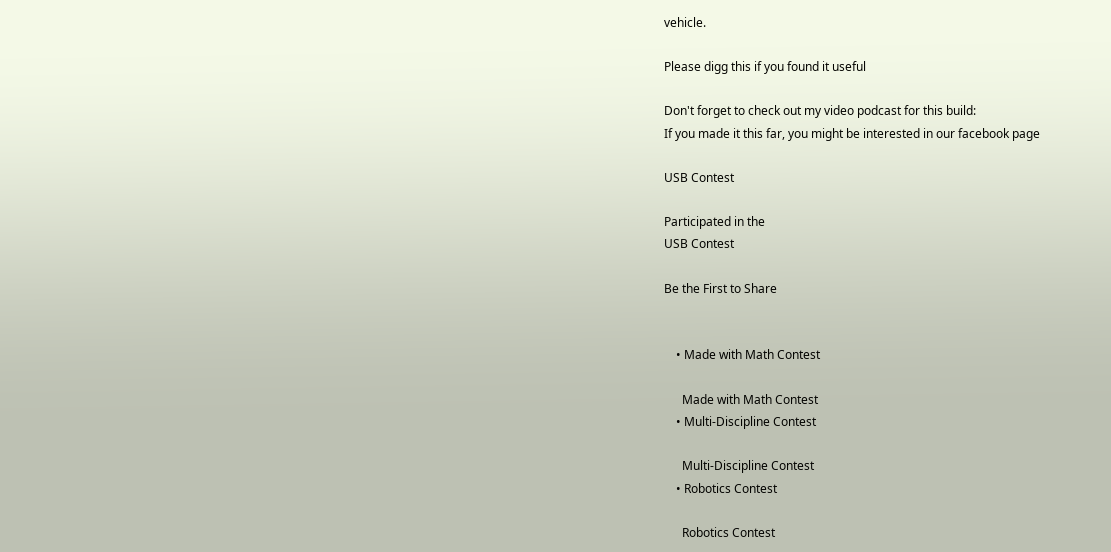vehicle.

Please digg this if you found it useful

Don't forget to check out my video podcast for this build:
If you made it this far, you might be interested in our facebook page

USB Contest

Participated in the
USB Contest

Be the First to Share


    • Made with Math Contest

      Made with Math Contest
    • Multi-Discipline Contest

      Multi-Discipline Contest
    • Robotics Contest

      Robotics Contest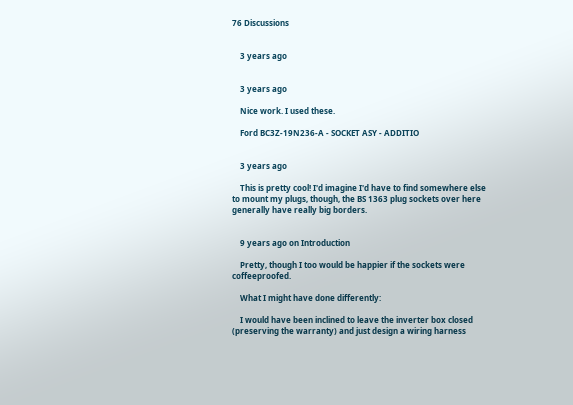76 Discussions


    3 years ago


    3 years ago

    Nice work. I used these.

    Ford BC3Z-19N236-A - SOCKET ASY - ADDITIO


    3 years ago

    This is pretty cool! I'd imagine I'd have to find somewhere else to mount my plugs, though, the BS 1363 plug sockets over here generally have really big borders.


    9 years ago on Introduction

    Pretty, though I too would be happier if the sockets were coffeeproofed.

    What I might have done differently:

    I would have been inclined to leave the inverter box closed (preserving the warranty) and just design a wiring harness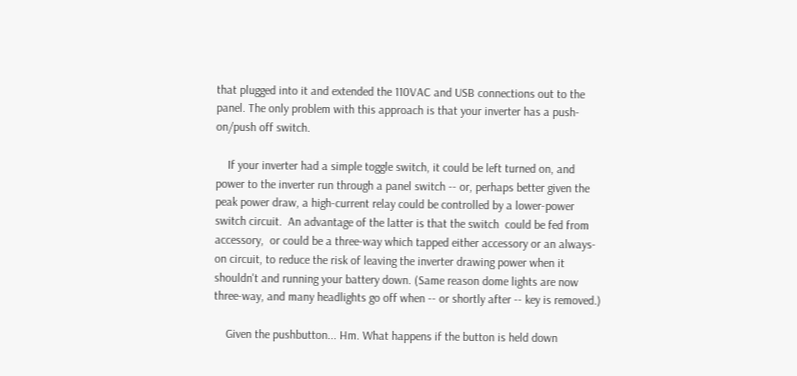that plugged into it and extended the 110VAC and USB connections out to the panel. The only problem with this approach is that your inverter has a push-on/push off switch.

    If your inverter had a simple toggle switch, it could be left turned on, and power to the inverter run through a panel switch -- or, perhaps better given the peak power draw, a high-current relay could be controlled by a lower-power switch circuit.  An advantage of the latter is that the switch  could be fed from accessory,  or could be a three-way which tapped either accessory or an always-on circuit, to reduce the risk of leaving the inverter drawing power when it shouldn't and running your battery down. (Same reason dome lights are now three-way, and many headlights go off when -- or shortly after -- key is removed.)

    Given the pushbutton... Hm. What happens if the button is held down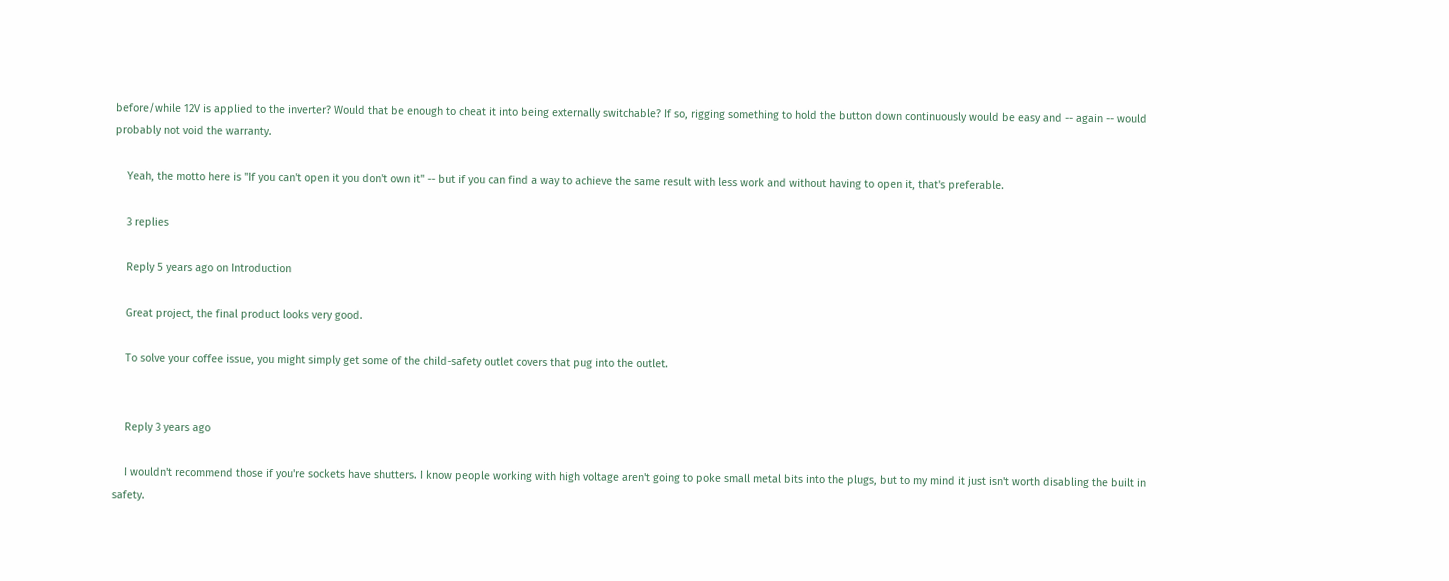before/while 12V is applied to the inverter? Would that be enough to cheat it into being externally switchable? If so, rigging something to hold the button down continuously would be easy and -- again -- would probably not void the warranty.

    Yeah, the motto here is "If you can't open it you don't own it" -- but if you can find a way to achieve the same result with less work and without having to open it, that's preferable.

    3 replies

    Reply 5 years ago on Introduction

    Great project, the final product looks very good.

    To solve your coffee issue, you might simply get some of the child-safety outlet covers that pug into the outlet.


    Reply 3 years ago

    I wouldn't recommend those if you're sockets have shutters. I know people working with high voltage aren't going to poke small metal bits into the plugs, but to my mind it just isn't worth disabling the built in safety.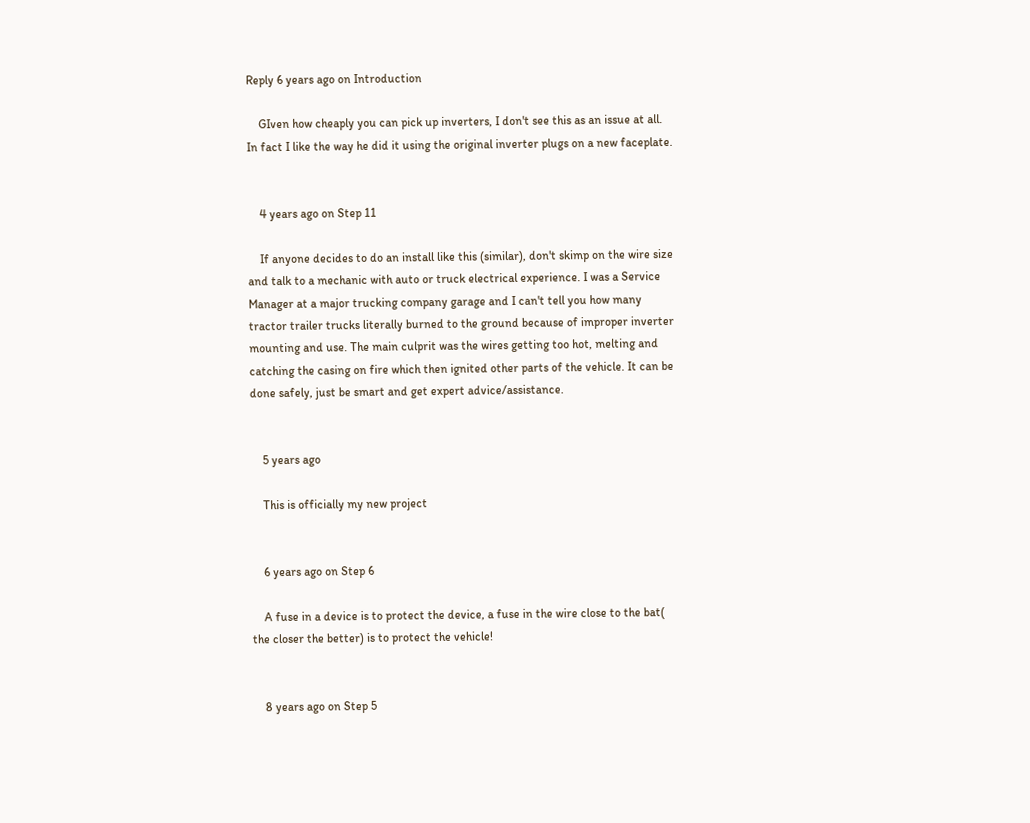Reply 6 years ago on Introduction

    GIven how cheaply you can pick up inverters, I don't see this as an issue at all. In fact I like the way he did it using the original inverter plugs on a new faceplate.


    4 years ago on Step 11

    If anyone decides to do an install like this (similar), don't skimp on the wire size and talk to a mechanic with auto or truck electrical experience. I was a Service Manager at a major trucking company garage and I can't tell you how many tractor trailer trucks literally burned to the ground because of improper inverter mounting and use. The main culprit was the wires getting too hot, melting and catching the casing on fire which then ignited other parts of the vehicle. It can be done safely, just be smart and get expert advice/assistance.


    5 years ago

    This is officially my new project


    6 years ago on Step 6

    A fuse in a device is to protect the device, a fuse in the wire close to the bat( the closer the better) is to protect the vehicle!


    8 years ago on Step 5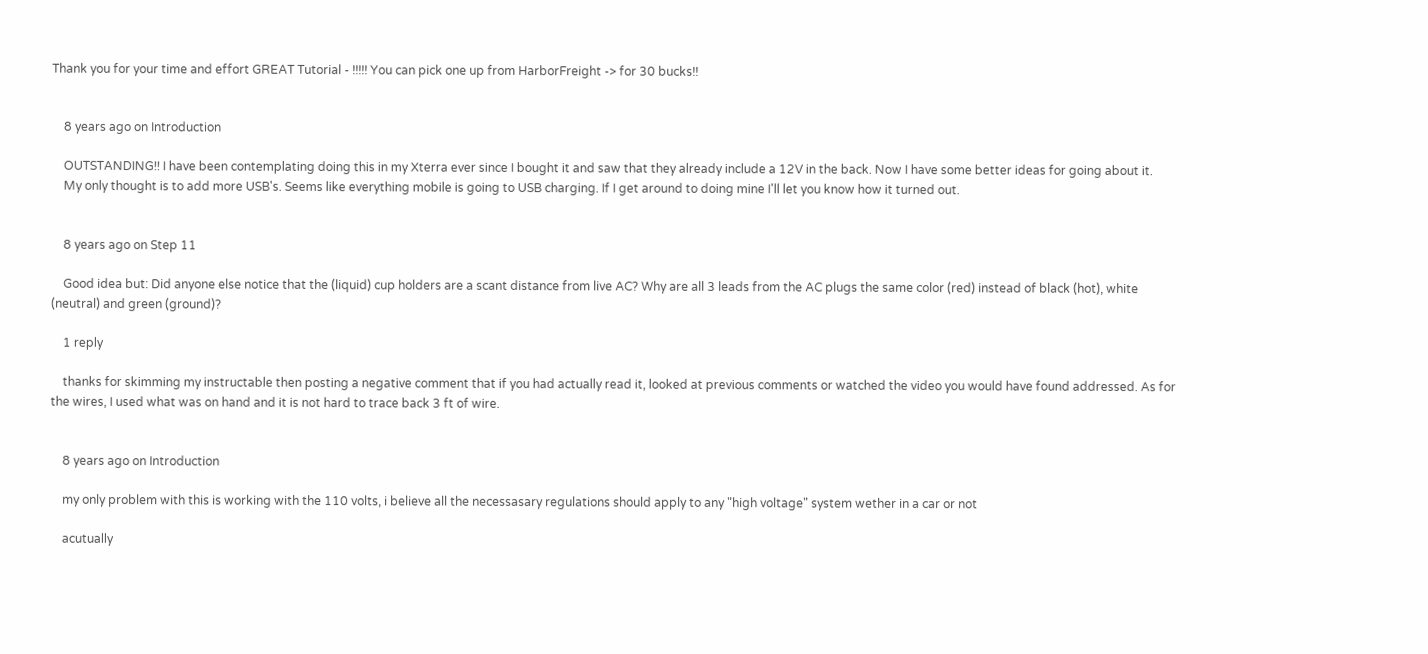Thank you for your time and effort GREAT Tutorial - !!!!! You can pick one up from HarborFreight -> for 30 bucks!!


    8 years ago on Introduction

    OUTSTANDING!! I have been contemplating doing this in my Xterra ever since I bought it and saw that they already include a 12V in the back. Now I have some better ideas for going about it.
    My only thought is to add more USB's. Seems like everything mobile is going to USB charging. If I get around to doing mine I'll let you know how it turned out.


    8 years ago on Step 11

    Good idea but: Did anyone else notice that the (liquid) cup holders are a scant distance from live AC? Why are all 3 leads from the AC plugs the same color (red) instead of black (hot), white (neutral) and green (ground)?

    1 reply

    thanks for skimming my instructable then posting a negative comment that if you had actually read it, looked at previous comments or watched the video you would have found addressed. As for the wires, I used what was on hand and it is not hard to trace back 3 ft of wire.


    8 years ago on Introduction

    my only problem with this is working with the 110 volts, i believe all the necessasary regulations should apply to any "high voltage" system wether in a car or not

    acutually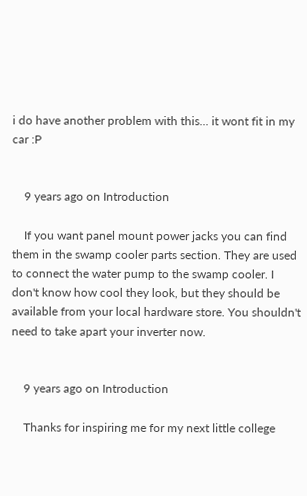i do have another problem with this... it wont fit in my car :P


    9 years ago on Introduction

    If you want panel mount power jacks you can find them in the swamp cooler parts section. They are used to connect the water pump to the swamp cooler. I don't know how cool they look, but they should be available from your local hardware store. You shouldn't need to take apart your inverter now.


    9 years ago on Introduction

    Thanks for inspiring me for my next little college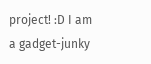project! :D I am a gadget-junky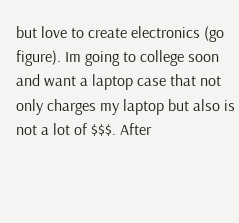but love to create electronics (go figure). Im going to college soon and want a laptop case that not only charges my laptop but also is not a lot of $$$. After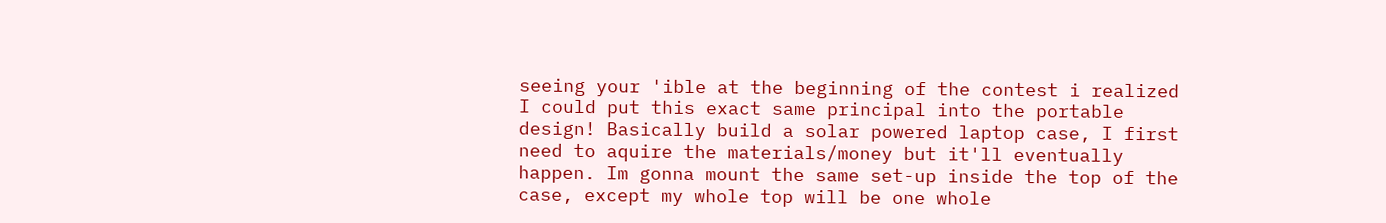seeing your 'ible at the beginning of the contest i realized I could put this exact same principal into the portable design! Basically build a solar powered laptop case, I first need to aquire the materials/money but it'll eventually happen. Im gonna mount the same set-up inside the top of the case, except my whole top will be one whole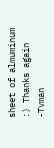sheet of almuminum :) Thanks again -Tvman